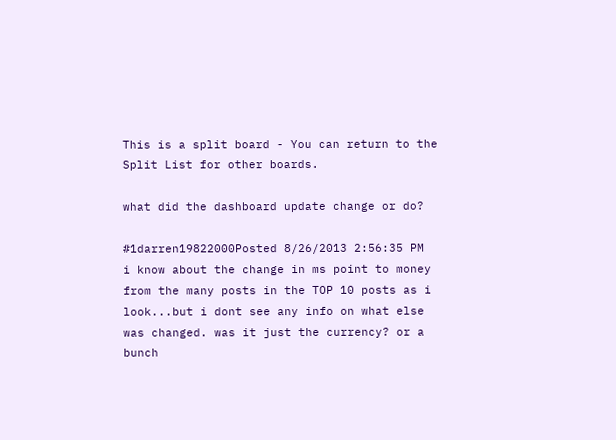This is a split board - You can return to the Split List for other boards.

what did the dashboard update change or do?

#1darren19822000Posted 8/26/2013 2:56:35 PM
i know about the change in ms point to money from the many posts in the TOP 10 posts as i look...but i dont see any info on what else was changed. was it just the currency? or a bunch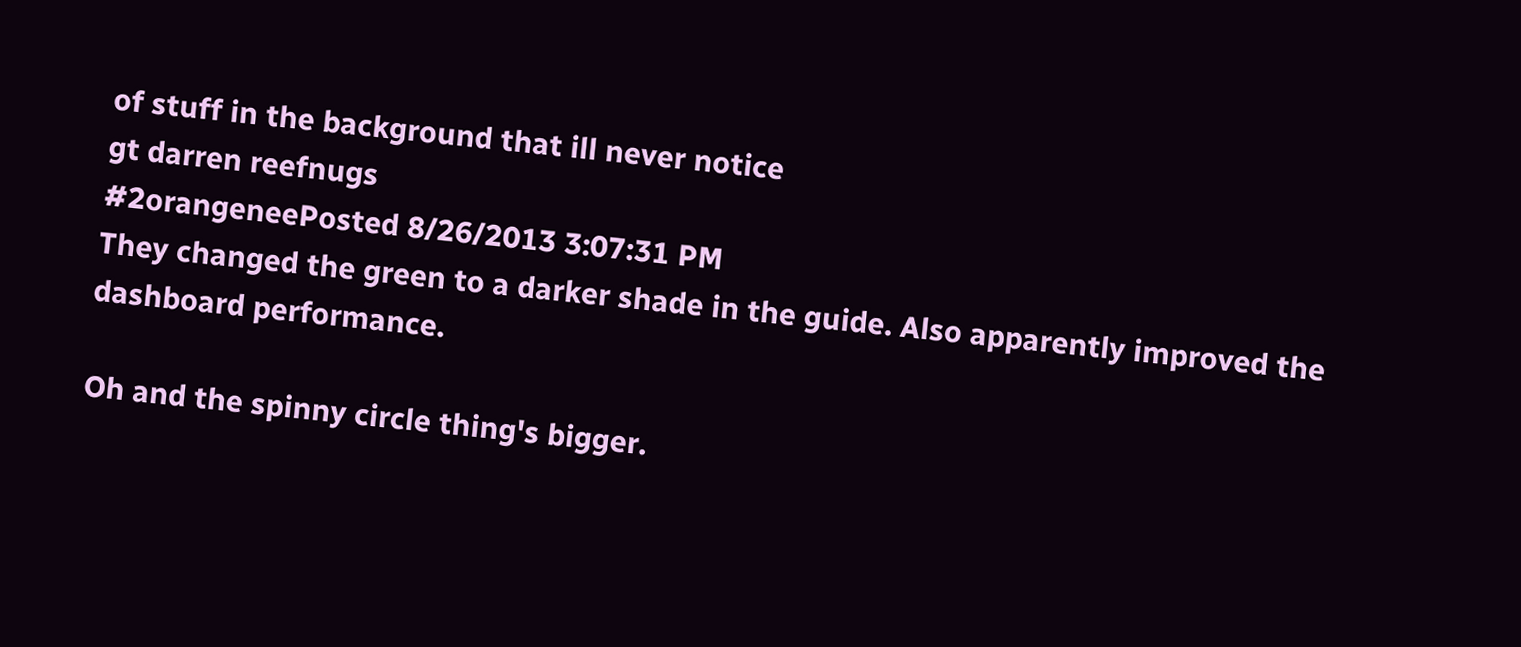of stuff in the background that ill never notice
gt darren reefnugs
#2orangeneePosted 8/26/2013 3:07:31 PM
They changed the green to a darker shade in the guide. Also apparently improved the dashboard performance.

Oh and the spinny circle thing's bigger.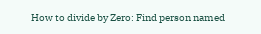How to divide by Zero: Find person named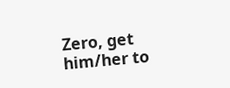Zero, get him/her to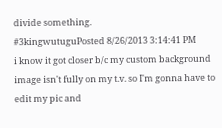divide something.
#3kingwutuguPosted 8/26/2013 3:14:41 PM
i know it got closer b/c my custom background image isn't fully on my t.v. so I'm gonna have to edit my pic and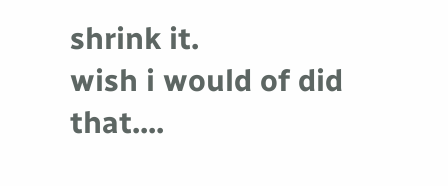shrink it.
wish i would of did that....